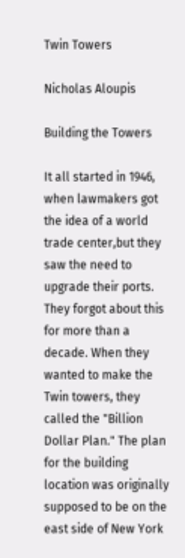Twin Towers

Nicholas Aloupis

Building the Towers

It all started in 1946, when lawmakers got the idea of a world trade center,but they saw the need to upgrade their ports. They forgot about this for more than a decade. When they wanted to make the Twin towers, they called the "Billion Dollar Plan." The plan for the building location was originally supposed to be on the east side of New York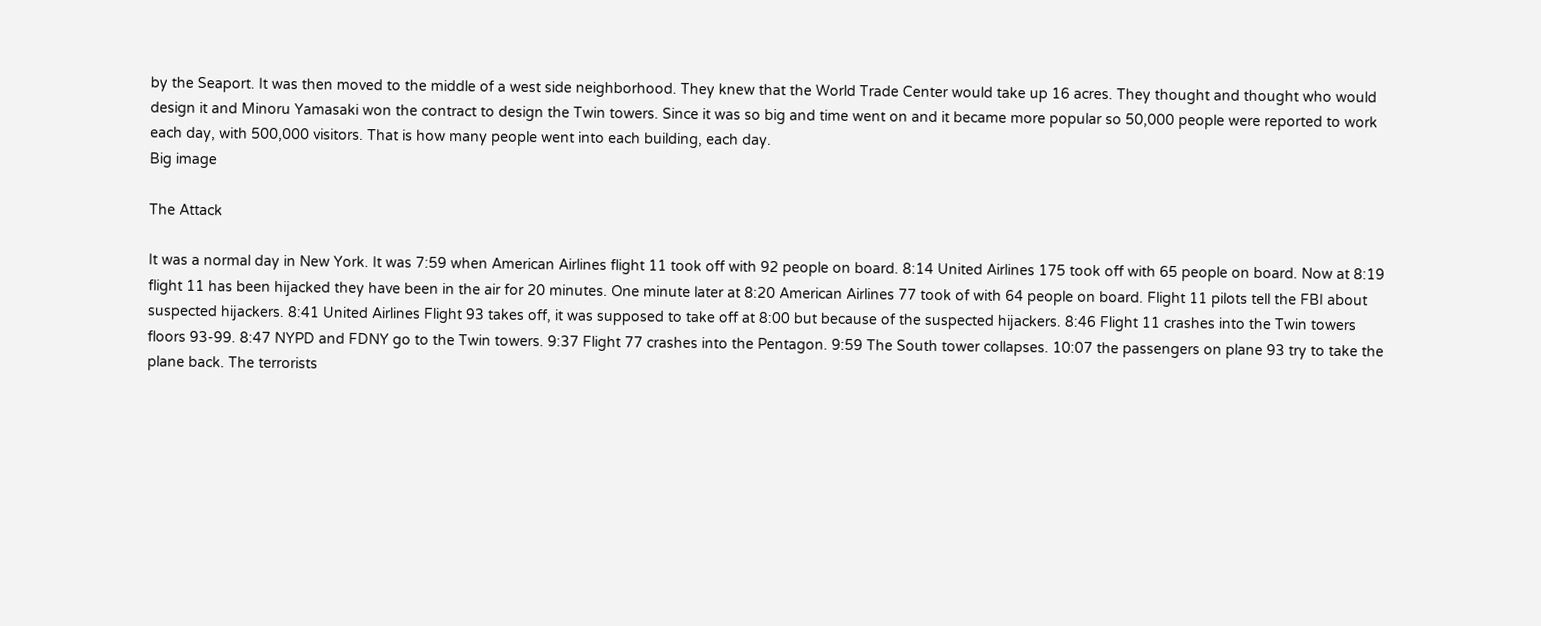by the Seaport. It was then moved to the middle of a west side neighborhood. They knew that the World Trade Center would take up 16 acres. They thought and thought who would design it and Minoru Yamasaki won the contract to design the Twin towers. Since it was so big and time went on and it became more popular so 50,000 people were reported to work each day, with 500,000 visitors. That is how many people went into each building, each day.
Big image

The Attack

It was a normal day in New York. It was 7:59 when American Airlines flight 11 took off with 92 people on board. 8:14 United Airlines 175 took off with 65 people on board. Now at 8:19 flight 11 has been hijacked they have been in the air for 20 minutes. One minute later at 8:20 American Airlines 77 took of with 64 people on board. Flight 11 pilots tell the FBI about suspected hijackers. 8:41 United Airlines Flight 93 takes off, it was supposed to take off at 8:00 but because of the suspected hijackers. 8:46 Flight 11 crashes into the Twin towers floors 93-99. 8:47 NYPD and FDNY go to the Twin towers. 9:37 Flight 77 crashes into the Pentagon. 9:59 The South tower collapses. 10:07 the passengers on plane 93 try to take the plane back. The terrorists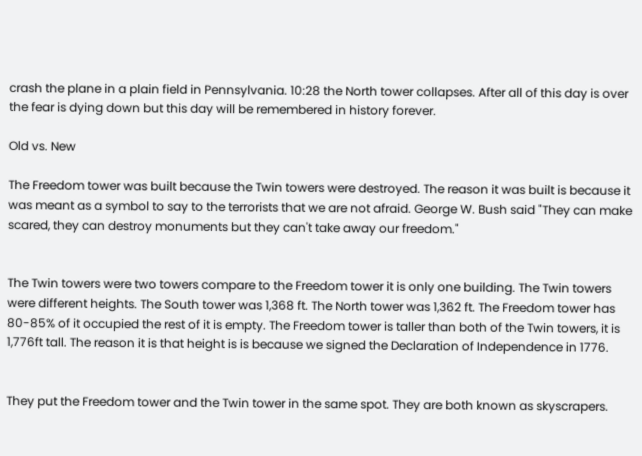crash the plane in a plain field in Pennsylvania. 10:28 the North tower collapses. After all of this day is over the fear is dying down but this day will be remembered in history forever.

Old vs. New

The Freedom tower was built because the Twin towers were destroyed. The reason it was built is because it was meant as a symbol to say to the terrorists that we are not afraid. George W. Bush said "They can make scared, they can destroy monuments but they can't take away our freedom."


The Twin towers were two towers compare to the Freedom tower it is only one building. The Twin towers were different heights. The South tower was 1,368 ft. The North tower was 1,362 ft. The Freedom tower has 80-85% of it occupied the rest of it is empty. The Freedom tower is taller than both of the Twin towers, it is 1,776ft tall. The reason it is that height is is because we signed the Declaration of Independence in 1776.


They put the Freedom tower and the Twin tower in the same spot. They are both known as skyscrapers.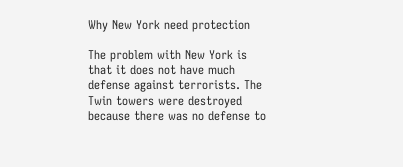Why New York need protection

The problem with New York is that it does not have much defense against terrorists. The Twin towers were destroyed because there was no defense to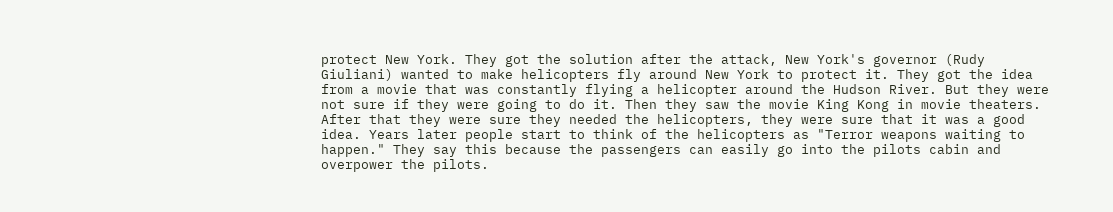protect New York. They got the solution after the attack, New York's governor (Rudy Giuliani) wanted to make helicopters fly around New York to protect it. They got the idea from a movie that was constantly flying a helicopter around the Hudson River. But they were not sure if they were going to do it. Then they saw the movie King Kong in movie theaters. After that they were sure they needed the helicopters, they were sure that it was a good idea. Years later people start to think of the helicopters as "Terror weapons waiting to happen." They say this because the passengers can easily go into the pilots cabin and overpower the pilots.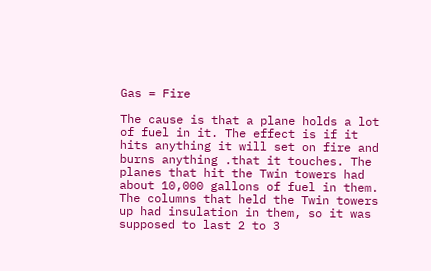Gas = Fire

The cause is that a plane holds a lot of fuel in it. The effect is if it hits anything it will set on fire and burns anything .that it touches. The planes that hit the Twin towers had about 10,000 gallons of fuel in them. The columns that held the Twin towers up had insulation in them, so it was supposed to last 2 to 3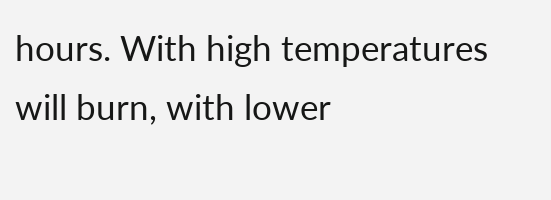hours. With high temperatures will burn, with lower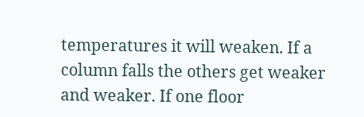temperatures it will weaken. If a column falls the others get weaker and weaker. If one floor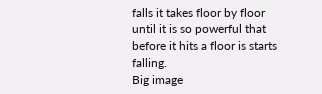falls it takes floor by floor until it is so powerful that before it hits a floor is starts falling.
Big image